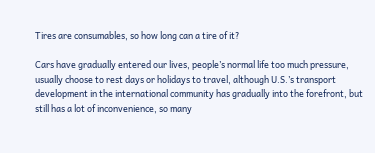Tires are consumables, so how long can a tire of it?

Cars have gradually entered our lives, people’s normal life too much pressure, usually choose to rest days or holidays to travel, although U.S.’s transport development in the international community has gradually into the forefront, but still has a lot of inconvenience, so many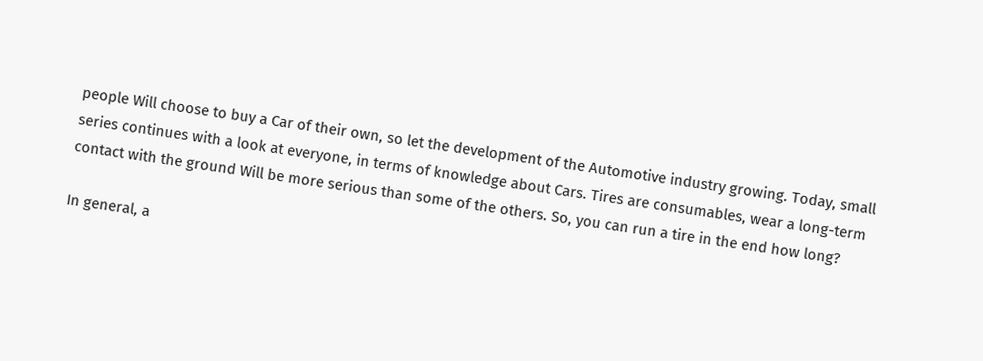people Will choose to buy a Car of their own, so let the development of the Automotive industry growing. Today, small series continues with a look at everyone, in terms of knowledge about Cars. Tires are consumables, wear a long-term contact with the ground Will be more serious than some of the others. So, you can run a tire in the end how long?

In general, a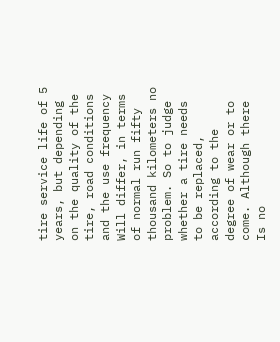tire service life of 5 years, but depending on the quality of the tire, road conditions and the use frequency Will differ, in terms of normal run fifty thousand kilometers no problem. So to judge whether a tire needs to be replaced, according to the degree of wear or to come. Although there Is no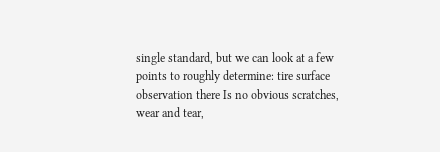single standard, but we can look at a few points to roughly determine: tire surface observation there Is no obvious scratches, wear and tear,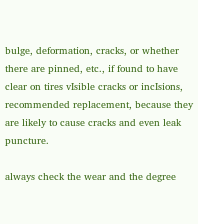bulge, deformation, cracks, or whether there are pinned, etc., if found to have clear on tires vIsible cracks or incIsions, recommended replacement, because they are likely to cause cracks and even leak puncture.

always check the wear and the degree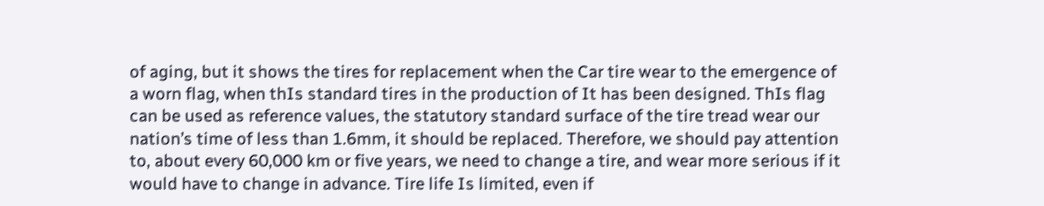of aging, but it shows the tires for replacement when the Car tire wear to the emergence of a worn flag, when thIs standard tires in the production of It has been designed. ThIs flag can be used as reference values, the statutory standard surface of the tire tread wear our nation’s time of less than 1.6mm, it should be replaced. Therefore, we should pay attention to, about every 60,000 km or five years, we need to change a tire, and wear more serious if it would have to change in advance. Tire life Is limited, even if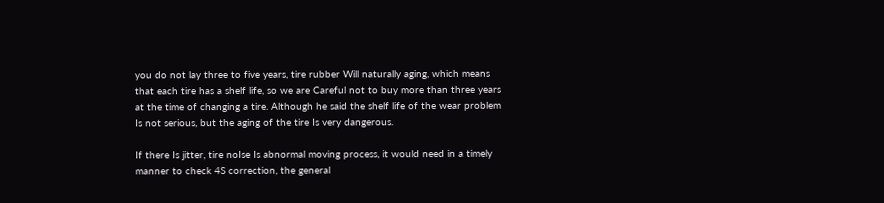you do not lay three to five years, tire rubber Will naturally aging, which means that each tire has a shelf life, so we are Careful not to buy more than three years at the time of changing a tire. Although he said the shelf life of the wear problem Is not serious, but the aging of the tire Is very dangerous.

If there Is jitter, tire noIse Is abnormal moving process, it would need in a timely manner to check 4S correction, the general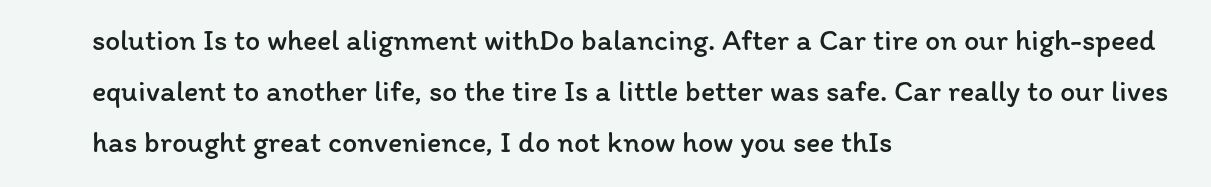solution Is to wheel alignment withDo balancing. After a Car tire on our high-speed equivalent to another life, so the tire Is a little better was safe. Car really to our lives has brought great convenience, I do not know how you see thIs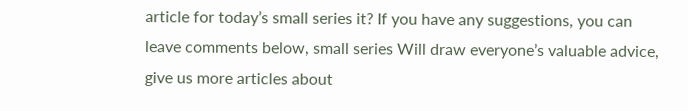article for today’s small series it? If you have any suggestions, you can leave comments below, small series Will draw everyone’s valuable advice, give us more articles about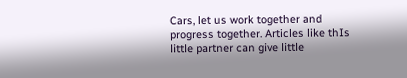Cars, let us work together and progress together. Articles like thIs little partner can give little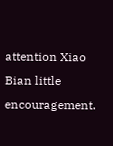attention Xiao Bian little encouragement.